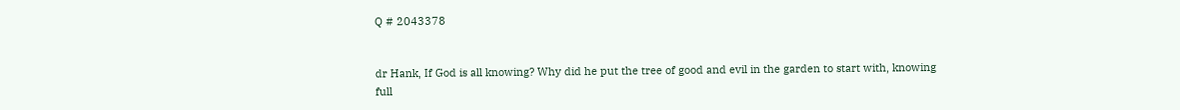Q # 2043378


dr Hank, If God is all knowing? Why did he put the tree of good and evil in the garden to start with, knowing full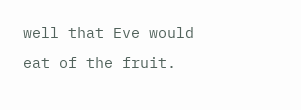well that Eve would eat of the fruit.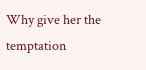Why give her the temptation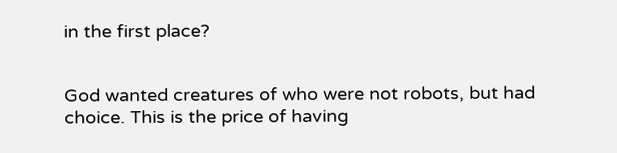in the first place?


God wanted creatures of who were not robots, but had choice. This is the price of having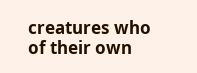creatures who of their own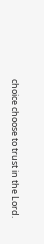choice choose to trust in the Lord.